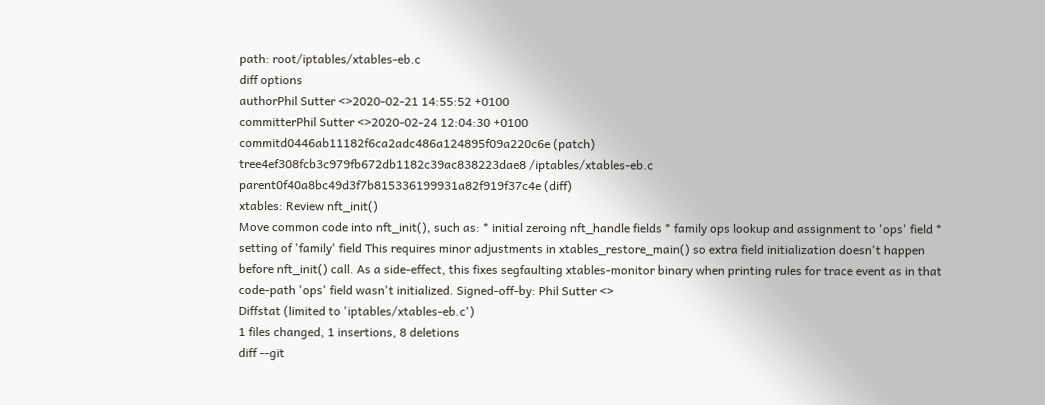path: root/iptables/xtables-eb.c
diff options
authorPhil Sutter <>2020-02-21 14:55:52 +0100
committerPhil Sutter <>2020-02-24 12:04:30 +0100
commitd0446ab11182f6ca2adc486a124895f09a220c6e (patch)
tree4ef308fcb3c979fb672db1182c39ac838223dae8 /iptables/xtables-eb.c
parent0f40a8bc49d3f7b815336199931a82f919f37c4e (diff)
xtables: Review nft_init()
Move common code into nft_init(), such as: * initial zeroing nft_handle fields * family ops lookup and assignment to 'ops' field * setting of 'family' field This requires minor adjustments in xtables_restore_main() so extra field initialization doesn't happen before nft_init() call. As a side-effect, this fixes segfaulting xtables-monitor binary when printing rules for trace event as in that code-path 'ops' field wasn't initialized. Signed-off-by: Phil Sutter <>
Diffstat (limited to 'iptables/xtables-eb.c')
1 files changed, 1 insertions, 8 deletions
diff --git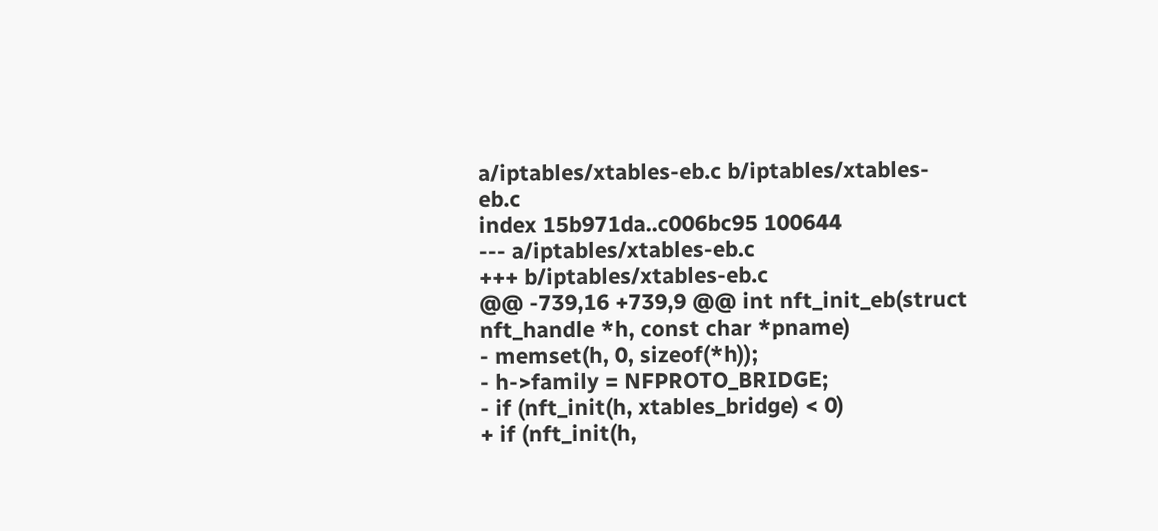a/iptables/xtables-eb.c b/iptables/xtables-eb.c
index 15b971da..c006bc95 100644
--- a/iptables/xtables-eb.c
+++ b/iptables/xtables-eb.c
@@ -739,16 +739,9 @@ int nft_init_eb(struct nft_handle *h, const char *pname)
- memset(h, 0, sizeof(*h));
- h->family = NFPROTO_BRIDGE;
- if (nft_init(h, xtables_bridge) < 0)
+ if (nft_init(h,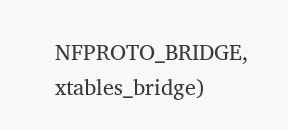NFPROTO_BRIDGE, xtables_bridge)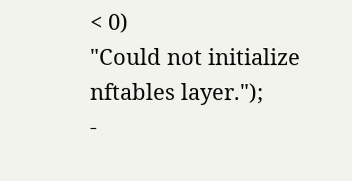< 0)
"Could not initialize nftables layer.");
-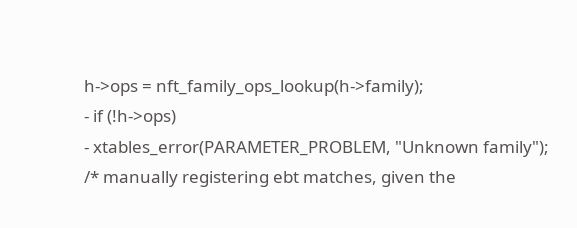h->ops = nft_family_ops_lookup(h->family);
- if (!h->ops)
- xtables_error(PARAMETER_PROBLEM, "Unknown family");
/* manually registering ebt matches, given the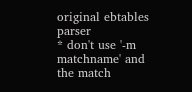original ebtables parser
* don't use '-m matchname' and the match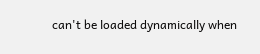can't be loaded dynamically when